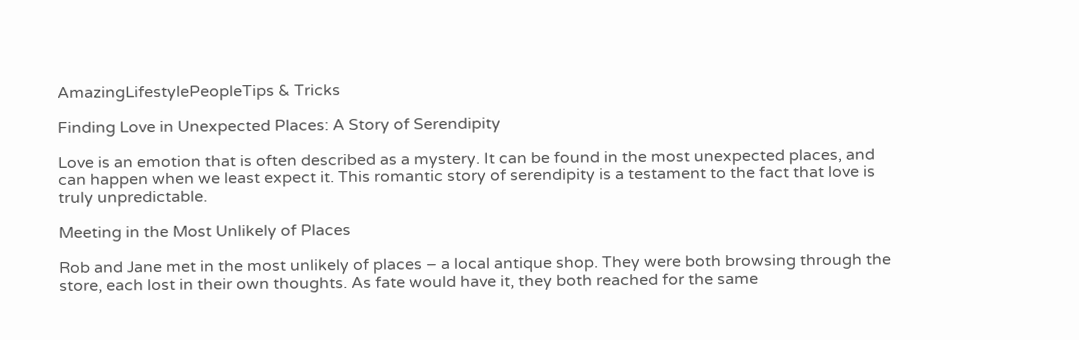AmazingLifestylePeopleTips & Tricks

Finding Love in Unexpected Places: A Story of Serendipity

Love is an emotion that is often described as a mystery. It can be found in the most unexpected places, and can happen when we least expect it. This romantic story of serendipity is a testament to the fact that love is truly unpredictable.

Meeting in the Most Unlikely of Places

Rob and Jane met in the most unlikely of places – a local antique shop. They were both browsing through the store, each lost in their own thoughts. As fate would have it, they both reached for the same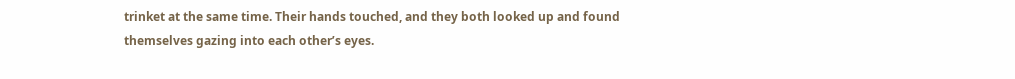trinket at the same time. Their hands touched, and they both looked up and found themselves gazing into each other’s eyes.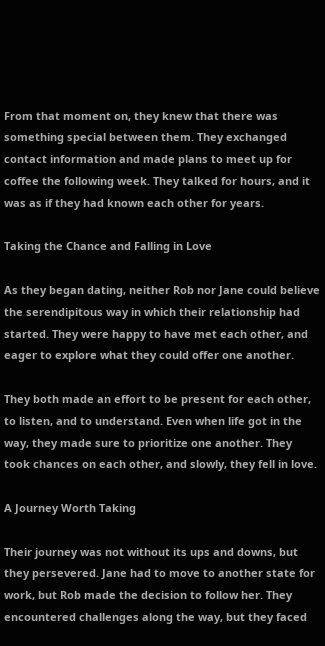From that moment on, they knew that there was something special between them. They exchanged contact information and made plans to meet up for coffee the following week. They talked for hours, and it was as if they had known each other for years.

Taking the Chance and Falling in Love

As they began dating, neither Rob nor Jane could believe the serendipitous way in which their relationship had started. They were happy to have met each other, and eager to explore what they could offer one another.

They both made an effort to be present for each other, to listen, and to understand. Even when life got in the way, they made sure to prioritize one another. They took chances on each other, and slowly, they fell in love.

A Journey Worth Taking

Their journey was not without its ups and downs, but they persevered. Jane had to move to another state for work, but Rob made the decision to follow her. They encountered challenges along the way, but they faced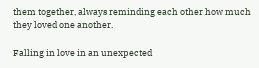them together, always reminding each other how much they loved one another.

Falling in love in an unexpected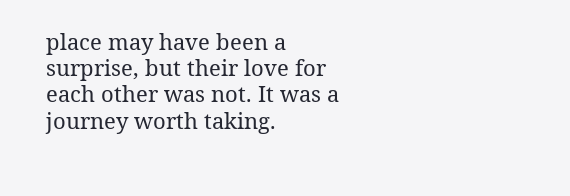place may have been a surprise, but their love for each other was not. It was a journey worth taking.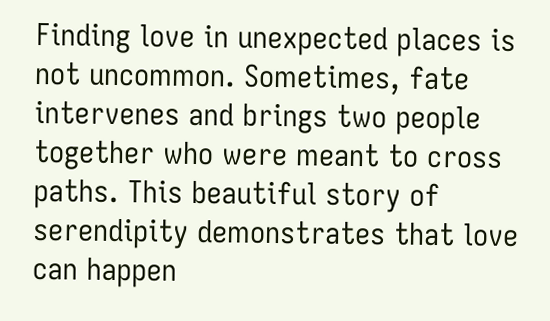Finding love in unexpected places is not uncommon. Sometimes, fate intervenes and brings two people together who were meant to cross paths. This beautiful story of serendipity demonstrates that love can happen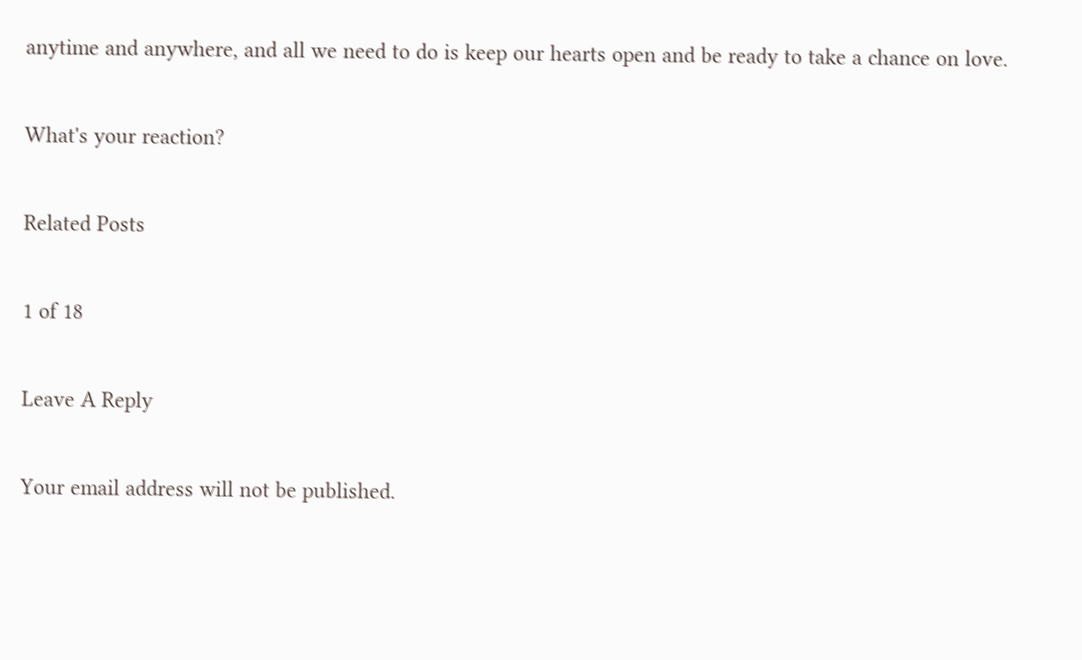anytime and anywhere, and all we need to do is keep our hearts open and be ready to take a chance on love.

What's your reaction?

Related Posts

1 of 18

Leave A Reply

Your email address will not be published.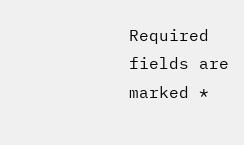Required fields are marked *